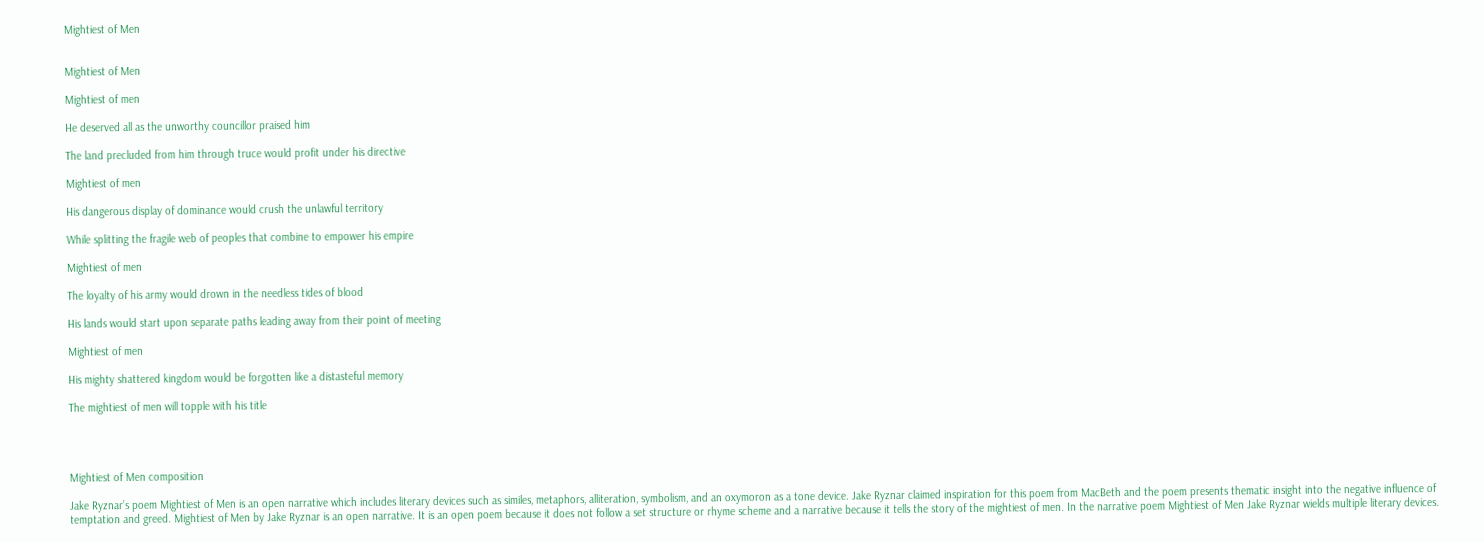Mightiest of Men


Mightiest of Men

Mightiest of men

He deserved all as the unworthy councillor praised him

The land precluded from him through truce would profit under his directive

Mightiest of men

His dangerous display of dominance would crush the unlawful territory

While splitting the fragile web of peoples that combine to empower his empire

Mightiest of men

The loyalty of his army would drown in the needless tides of blood

His lands would start upon separate paths leading away from their point of meeting

Mightiest of men

His mighty shattered kingdom would be forgotten like a distasteful memory

The mightiest of men will topple with his title




Mightiest of Men composition

Jake Ryznar’s poem Mightiest of Men is an open narrative which includes literary devices such as similes, metaphors, alliteration, symbolism, and an oxymoron as a tone device. Jake Ryznar claimed inspiration for this poem from MacBeth and the poem presents thematic insight into the negative influence of temptation and greed. Mightiest of Men by Jake Ryznar is an open narrative. It is an open poem because it does not follow a set structure or rhyme scheme and a narrative because it tells the story of the mightiest of men. In the narrative poem Mightiest of Men Jake Ryznar wields multiple literary devices.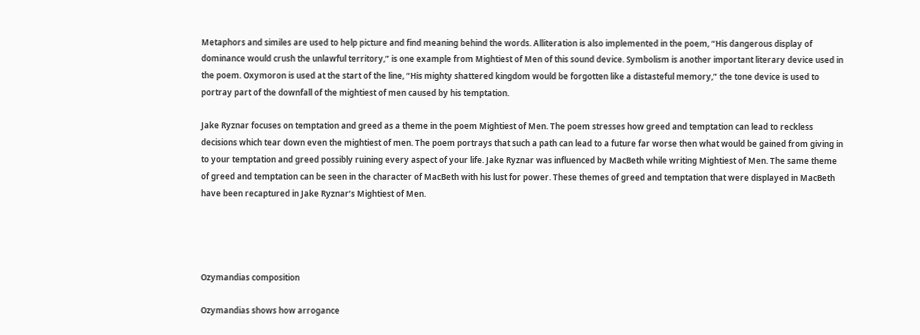Metaphors and similes are used to help picture and find meaning behind the words. Alliteration is also implemented in the poem, “His dangerous display of dominance would crush the unlawful territory,” is one example from Mightiest of Men of this sound device. Symbolism is another important literary device used in the poem. Oxymoron is used at the start of the line, “His mighty shattered kingdom would be forgotten like a distasteful memory,” the tone device is used to portray part of the downfall of the mightiest of men caused by his temptation.

Jake Ryznar focuses on temptation and greed as a theme in the poem Mightiest of Men. The poem stresses how greed and temptation can lead to reckless decisions which tear down even the mightiest of men. The poem portrays that such a path can lead to a future far worse then what would be gained from giving in to your temptation and greed possibly ruining every aspect of your life. Jake Ryznar was influenced by MacBeth while writing Mightiest of Men. The same theme of greed and temptation can be seen in the character of MacBeth with his lust for power. These themes of greed and temptation that were displayed in MacBeth have been recaptured in Jake Ryznar’s Mightiest of Men.




Ozymandias composition

Ozymandias shows how arrogance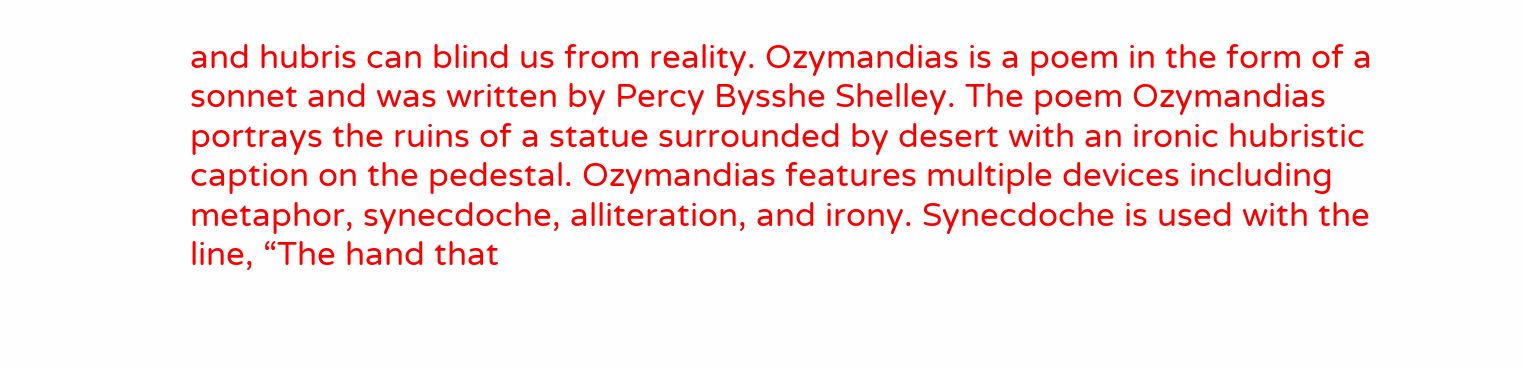and hubris can blind us from reality. Ozymandias is a poem in the form of a sonnet and was written by Percy Bysshe Shelley. The poem Ozymandias portrays the ruins of a statue surrounded by desert with an ironic hubristic caption on the pedestal. Ozymandias features multiple devices including metaphor, synecdoche, alliteration, and irony. Synecdoche is used with the line, “The hand that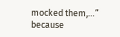mocked them,…” because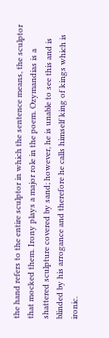the hand refers to the entire sculptor in which the sentence means, the sculptor that mocked them. Irony plays a major role in the poem. Ozymandias is a shattered sculpture covered by sand; however, he is unable to see this and is blinded by his arrogance and therefore he calls himself king of kings which is ironic.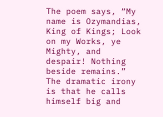The poem says, “My name is Ozymandias, King of Kings; Look on my Works, ye Mighty, and despair! Nothing beside remains.” The dramatic irony is that he calls himself big and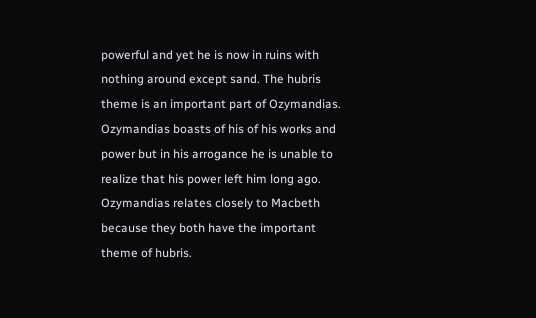powerful and yet he is now in ruins with nothing around except sand. The hubris theme is an important part of Ozymandias. Ozymandias boasts of his of his works and power but in his arrogance he is unable to realize that his power left him long ago. Ozymandias relates closely to Macbeth because they both have the important theme of hubris.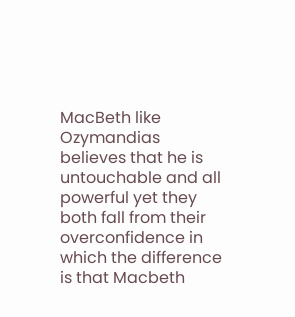MacBeth like Ozymandias believes that he is untouchable and all powerful yet they both fall from their overconfidence in which the difference is that Macbeth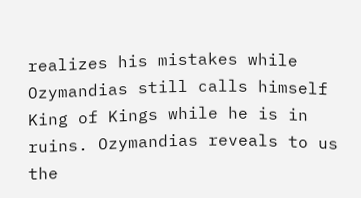realizes his mistakes while Ozymandias still calls himself King of Kings while he is in ruins. Ozymandias reveals to us the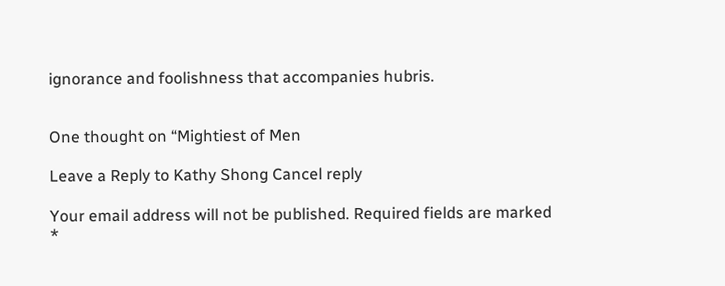ignorance and foolishness that accompanies hubris.


One thought on “Mightiest of Men

Leave a Reply to Kathy Shong Cancel reply

Your email address will not be published. Required fields are marked *